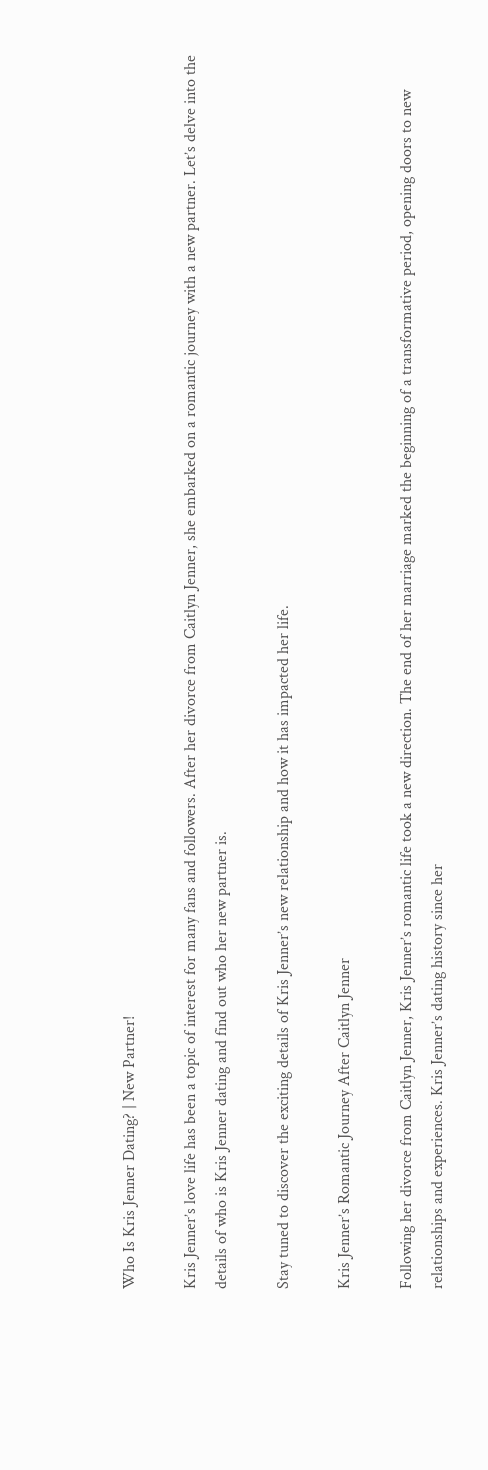Who Is Kris Jenner Dating? | New Partner!

Kris Jenner’s love life has been a topic of interest for many fans and followers. After her divorce from Caitlyn Jenner, she embarked on a romantic journey with a new partner. Let’s delve into the details of who is Kris Jenner dating and find out who her new partner is.

Stay tuned to discover the exciting details of Kris Jenner’s new relationship and how it has impacted her life.

Kris Jenner’s Romantic Journey After Caitlyn Jenner

Following her divorce from Caitlyn Jenner, Kris Jenner’s romantic life took a new direction. The end of her marriage marked the beginning of a transformative period, opening doors to new relationships and experiences. Kris Jenner’s dating history since her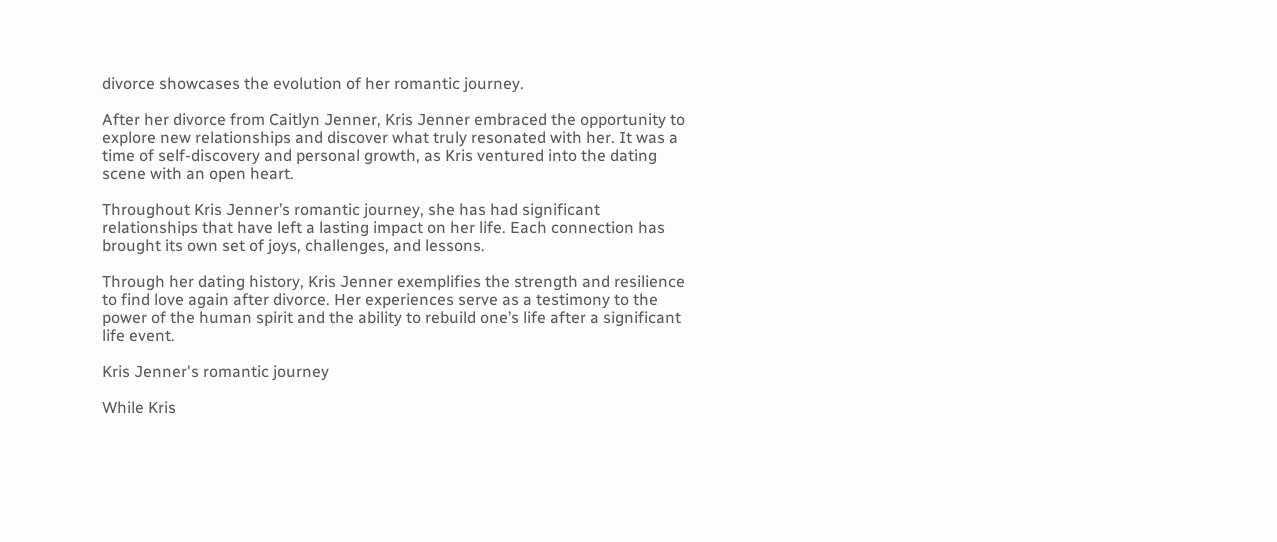divorce showcases the evolution of her romantic journey.

After her divorce from Caitlyn Jenner, Kris Jenner embraced the opportunity to explore new relationships and discover what truly resonated with her. It was a time of self-discovery and personal growth, as Kris ventured into the dating scene with an open heart.

Throughout Kris Jenner’s romantic journey, she has had significant relationships that have left a lasting impact on her life. Each connection has brought its own set of joys, challenges, and lessons.

Through her dating history, Kris Jenner exemplifies the strength and resilience to find love again after divorce. Her experiences serve as a testimony to the power of the human spirit and the ability to rebuild one’s life after a significant life event.

Kris Jenner's romantic journey

While Kris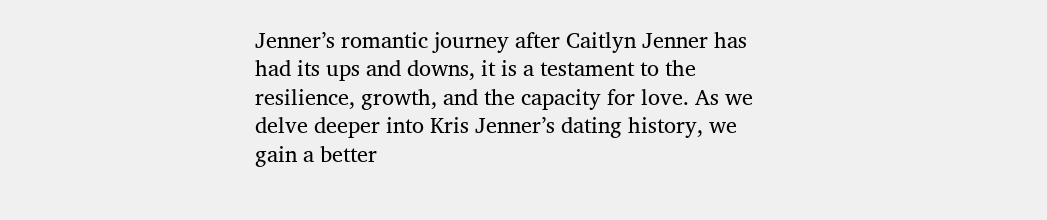Jenner’s romantic journey after Caitlyn Jenner has had its ups and downs, it is a testament to the resilience, growth, and the capacity for love. As we delve deeper into Kris Jenner’s dating history, we gain a better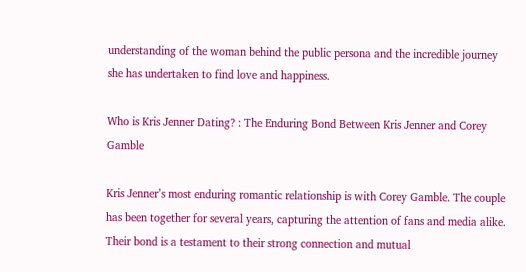understanding of the woman behind the public persona and the incredible journey she has undertaken to find love and happiness.

Who is Kris Jenner Dating? : The Enduring Bond Between Kris Jenner and Corey Gamble

Kris Jenner’s most enduring romantic relationship is with Corey Gamble. The couple has been together for several years, capturing the attention of fans and media alike. Their bond is a testament to their strong connection and mutual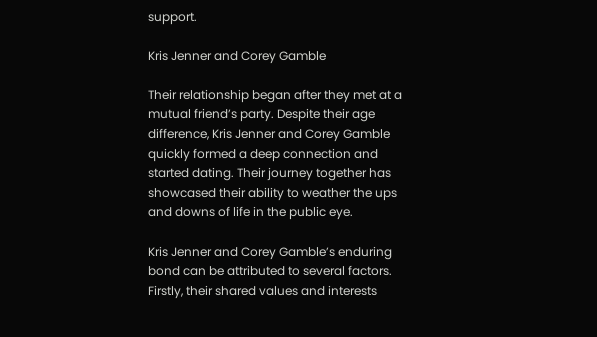support.

Kris Jenner and Corey Gamble

Their relationship began after they met at a mutual friend’s party. Despite their age difference, Kris Jenner and Corey Gamble quickly formed a deep connection and started dating. Their journey together has showcased their ability to weather the ups and downs of life in the public eye.

Kris Jenner and Corey Gamble’s enduring bond can be attributed to several factors. Firstly, their shared values and interests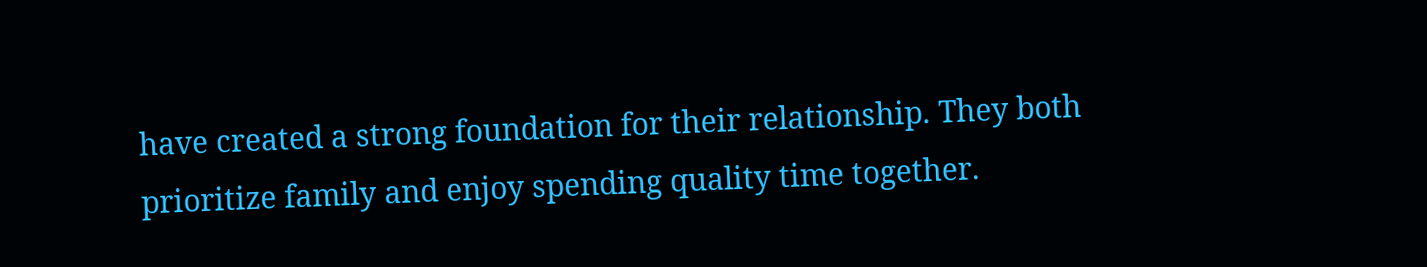have created a strong foundation for their relationship. They both prioritize family and enjoy spending quality time together.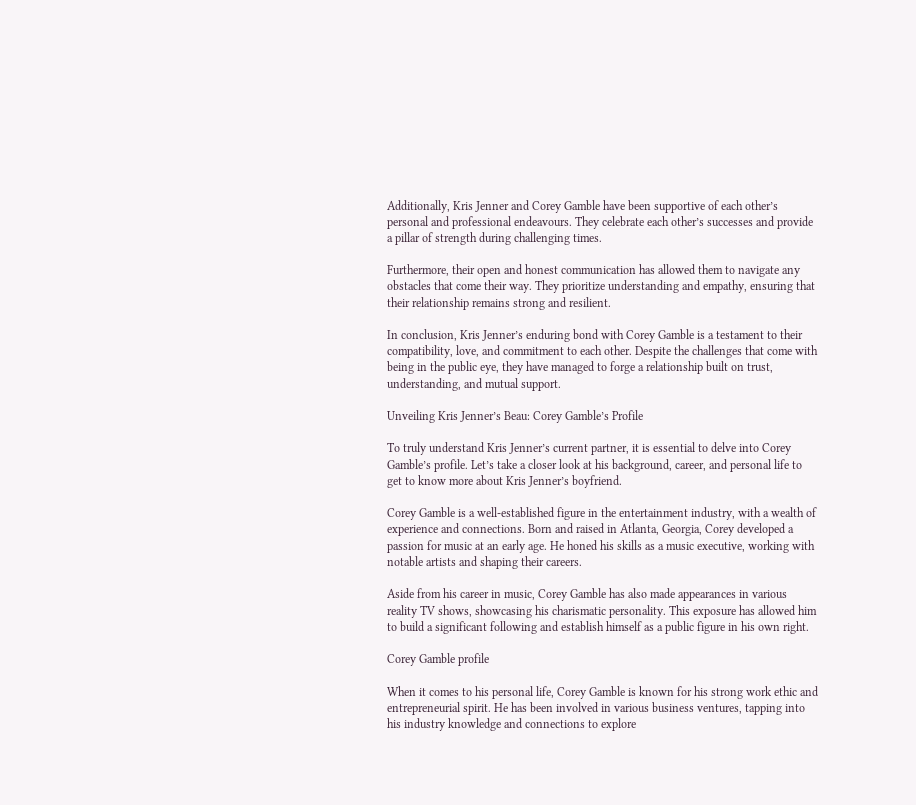Additionally, Kris Jenner and Corey Gamble have been supportive of each other’s personal and professional endeavours. They celebrate each other’s successes and provide a pillar of strength during challenging times.

Furthermore, their open and honest communication has allowed them to navigate any obstacles that come their way. They prioritize understanding and empathy, ensuring that their relationship remains strong and resilient.

In conclusion, Kris Jenner’s enduring bond with Corey Gamble is a testament to their compatibility, love, and commitment to each other. Despite the challenges that come with being in the public eye, they have managed to forge a relationship built on trust, understanding, and mutual support.

Unveiling Kris Jenner’s Beau: Corey Gamble’s Profile

To truly understand Kris Jenner’s current partner, it is essential to delve into Corey Gamble’s profile. Let’s take a closer look at his background, career, and personal life to get to know more about Kris Jenner’s boyfriend.

Corey Gamble is a well-established figure in the entertainment industry, with a wealth of experience and connections. Born and raised in Atlanta, Georgia, Corey developed a passion for music at an early age. He honed his skills as a music executive, working with notable artists and shaping their careers.

Aside from his career in music, Corey Gamble has also made appearances in various reality TV shows, showcasing his charismatic personality. This exposure has allowed him to build a significant following and establish himself as a public figure in his own right.

Corey Gamble profile

When it comes to his personal life, Corey Gamble is known for his strong work ethic and entrepreneurial spirit. He has been involved in various business ventures, tapping into his industry knowledge and connections to explore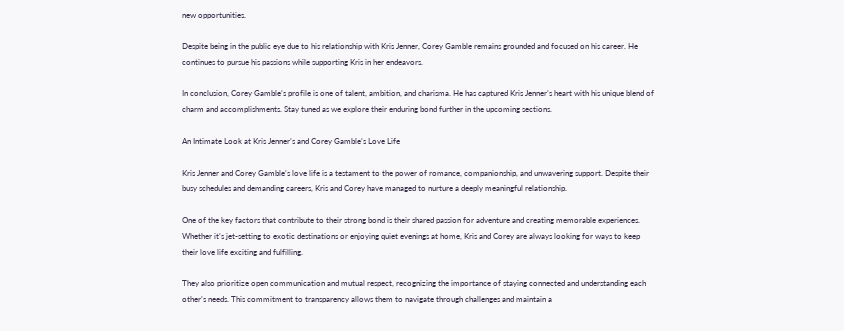new opportunities.

Despite being in the public eye due to his relationship with Kris Jenner, Corey Gamble remains grounded and focused on his career. He continues to pursue his passions while supporting Kris in her endeavors.

In conclusion, Corey Gamble’s profile is one of talent, ambition, and charisma. He has captured Kris Jenner’s heart with his unique blend of charm and accomplishments. Stay tuned as we explore their enduring bond further in the upcoming sections.

An Intimate Look at Kris Jenner’s and Corey Gamble’s Love Life

Kris Jenner and Corey Gamble’s love life is a testament to the power of romance, companionship, and unwavering support. Despite their busy schedules and demanding careers, Kris and Corey have managed to nurture a deeply meaningful relationship.

One of the key factors that contribute to their strong bond is their shared passion for adventure and creating memorable experiences. Whether it’s jet-setting to exotic destinations or enjoying quiet evenings at home, Kris and Corey are always looking for ways to keep their love life exciting and fulfilling.

They also prioritize open communication and mutual respect, recognizing the importance of staying connected and understanding each other’s needs. This commitment to transparency allows them to navigate through challenges and maintain a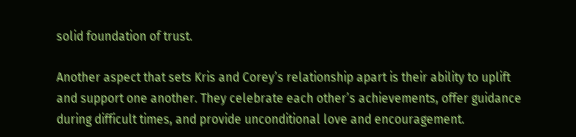solid foundation of trust.

Another aspect that sets Kris and Corey’s relationship apart is their ability to uplift and support one another. They celebrate each other’s achievements, offer guidance during difficult times, and provide unconditional love and encouragement.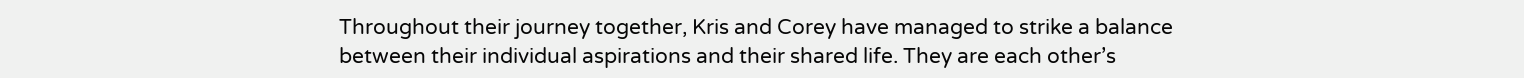Throughout their journey together, Kris and Corey have managed to strike a balance between their individual aspirations and their shared life. They are each other’s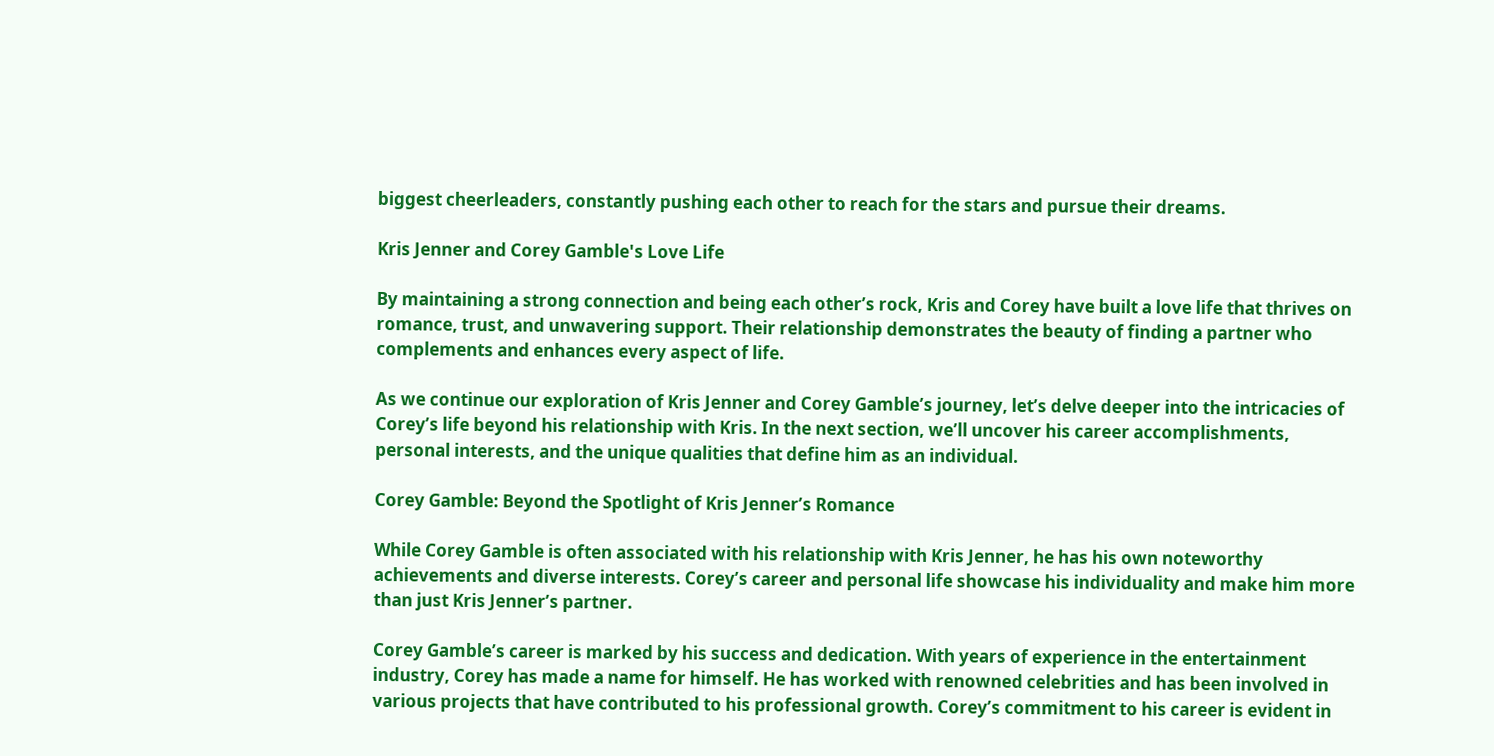biggest cheerleaders, constantly pushing each other to reach for the stars and pursue their dreams.

Kris Jenner and Corey Gamble's Love Life

By maintaining a strong connection and being each other’s rock, Kris and Corey have built a love life that thrives on romance, trust, and unwavering support. Their relationship demonstrates the beauty of finding a partner who complements and enhances every aspect of life.

As we continue our exploration of Kris Jenner and Corey Gamble’s journey, let’s delve deeper into the intricacies of Corey’s life beyond his relationship with Kris. In the next section, we’ll uncover his career accomplishments, personal interests, and the unique qualities that define him as an individual.

Corey Gamble: Beyond the Spotlight of Kris Jenner’s Romance

While Corey Gamble is often associated with his relationship with Kris Jenner, he has his own noteworthy achievements and diverse interests. Corey’s career and personal life showcase his individuality and make him more than just Kris Jenner’s partner.

Corey Gamble’s career is marked by his success and dedication. With years of experience in the entertainment industry, Corey has made a name for himself. He has worked with renowned celebrities and has been involved in various projects that have contributed to his professional growth. Corey’s commitment to his career is evident in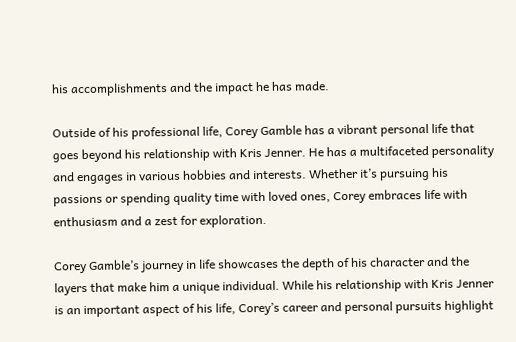his accomplishments and the impact he has made.

Outside of his professional life, Corey Gamble has a vibrant personal life that goes beyond his relationship with Kris Jenner. He has a multifaceted personality and engages in various hobbies and interests. Whether it’s pursuing his passions or spending quality time with loved ones, Corey embraces life with enthusiasm and a zest for exploration.

Corey Gamble’s journey in life showcases the depth of his character and the layers that make him a unique individual. While his relationship with Kris Jenner is an important aspect of his life, Corey’s career and personal pursuits highlight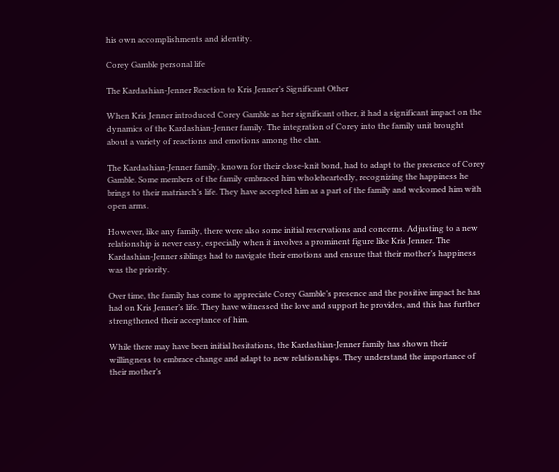his own accomplishments and identity.

Corey Gamble personal life

The Kardashian-Jenner Reaction to Kris Jenner’s Significant Other

When Kris Jenner introduced Corey Gamble as her significant other, it had a significant impact on the dynamics of the Kardashian-Jenner family. The integration of Corey into the family unit brought about a variety of reactions and emotions among the clan.

The Kardashian-Jenner family, known for their close-knit bond, had to adapt to the presence of Corey Gamble. Some members of the family embraced him wholeheartedly, recognizing the happiness he brings to their matriarch’s life. They have accepted him as a part of the family and welcomed him with open arms.

However, like any family, there were also some initial reservations and concerns. Adjusting to a new relationship is never easy, especially when it involves a prominent figure like Kris Jenner. The Kardashian-Jenner siblings had to navigate their emotions and ensure that their mother’s happiness was the priority.

Over time, the family has come to appreciate Corey Gamble’s presence and the positive impact he has had on Kris Jenner’s life. They have witnessed the love and support he provides, and this has further strengthened their acceptance of him.

While there may have been initial hesitations, the Kardashian-Jenner family has shown their willingness to embrace change and adapt to new relationships. They understand the importance of their mother’s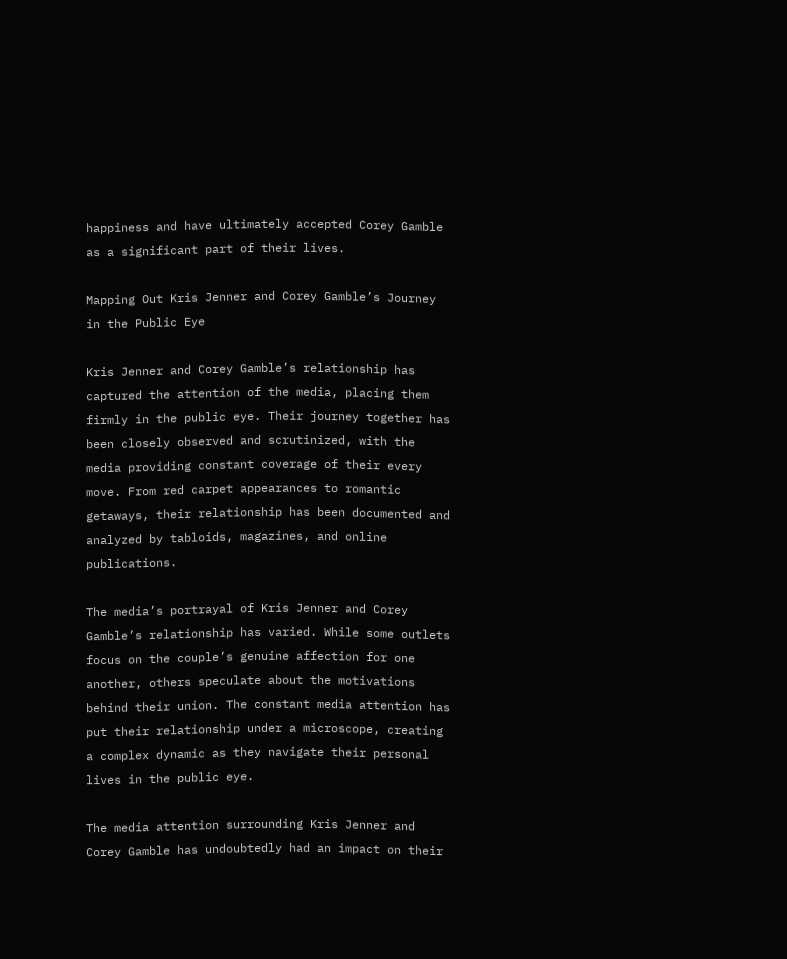happiness and have ultimately accepted Corey Gamble as a significant part of their lives.

Mapping Out Kris Jenner and Corey Gamble’s Journey in the Public Eye

Kris Jenner and Corey Gamble’s relationship has captured the attention of the media, placing them firmly in the public eye. Their journey together has been closely observed and scrutinized, with the media providing constant coverage of their every move. From red carpet appearances to romantic getaways, their relationship has been documented and analyzed by tabloids, magazines, and online publications.

The media’s portrayal of Kris Jenner and Corey Gamble’s relationship has varied. While some outlets focus on the couple’s genuine affection for one another, others speculate about the motivations behind their union. The constant media attention has put their relationship under a microscope, creating a complex dynamic as they navigate their personal lives in the public eye.

The media attention surrounding Kris Jenner and Corey Gamble has undoubtedly had an impact on their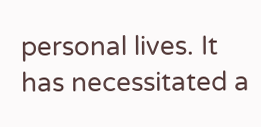personal lives. It has necessitated a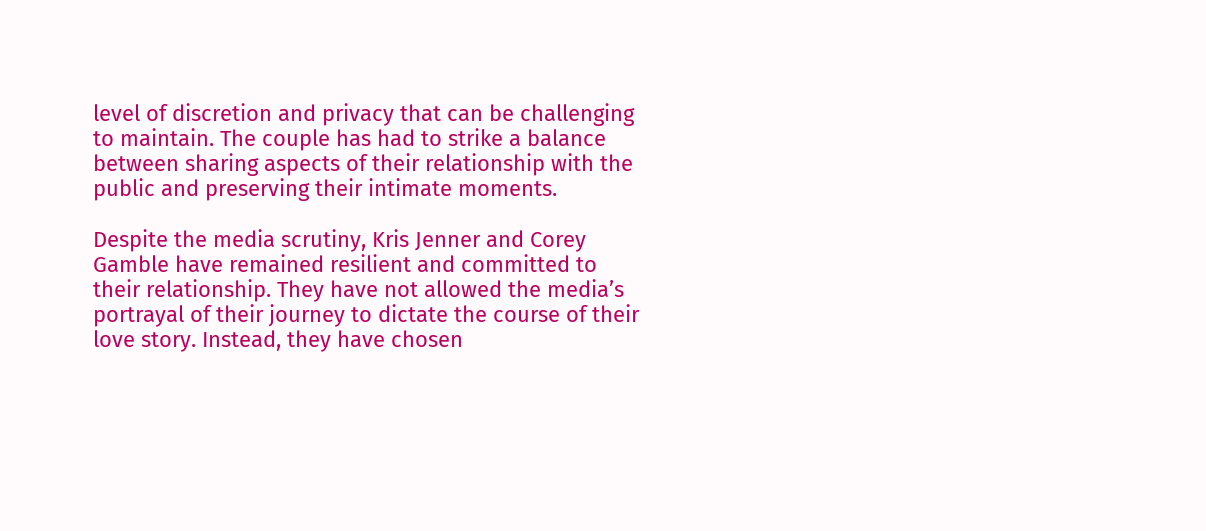level of discretion and privacy that can be challenging to maintain. The couple has had to strike a balance between sharing aspects of their relationship with the public and preserving their intimate moments.

Despite the media scrutiny, Kris Jenner and Corey Gamble have remained resilient and committed to their relationship. They have not allowed the media’s portrayal of their journey to dictate the course of their love story. Instead, they have chosen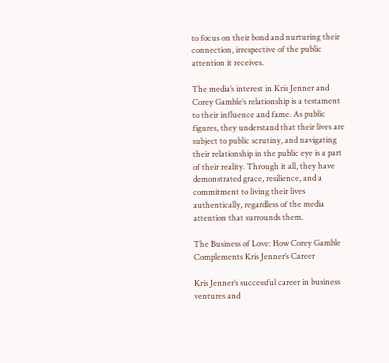to focus on their bond and nurturing their connection, irrespective of the public attention it receives.

The media’s interest in Kris Jenner and Corey Gamble’s relationship is a testament to their influence and fame. As public figures, they understand that their lives are subject to public scrutiny, and navigating their relationship in the public eye is a part of their reality. Through it all, they have demonstrated grace, resilience, and a commitment to living their lives authentically, regardless of the media attention that surrounds them.

The Business of Love: How Corey Gamble Complements Kris Jenner’s Career

Kris Jenner’s successful career in business ventures and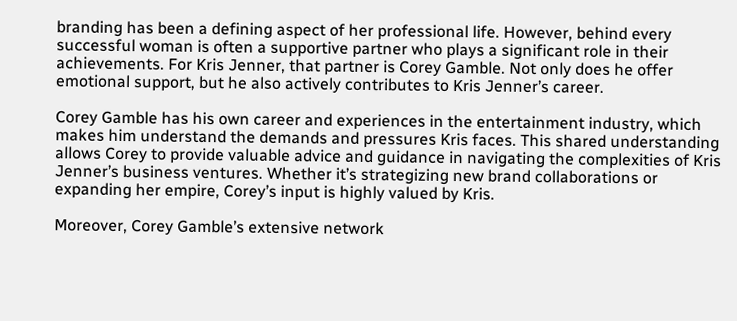branding has been a defining aspect of her professional life. However, behind every successful woman is often a supportive partner who plays a significant role in their achievements. For Kris Jenner, that partner is Corey Gamble. Not only does he offer emotional support, but he also actively contributes to Kris Jenner’s career.

Corey Gamble has his own career and experiences in the entertainment industry, which makes him understand the demands and pressures Kris faces. This shared understanding allows Corey to provide valuable advice and guidance in navigating the complexities of Kris Jenner’s business ventures. Whether it’s strategizing new brand collaborations or expanding her empire, Corey’s input is highly valued by Kris.

Moreover, Corey Gamble’s extensive network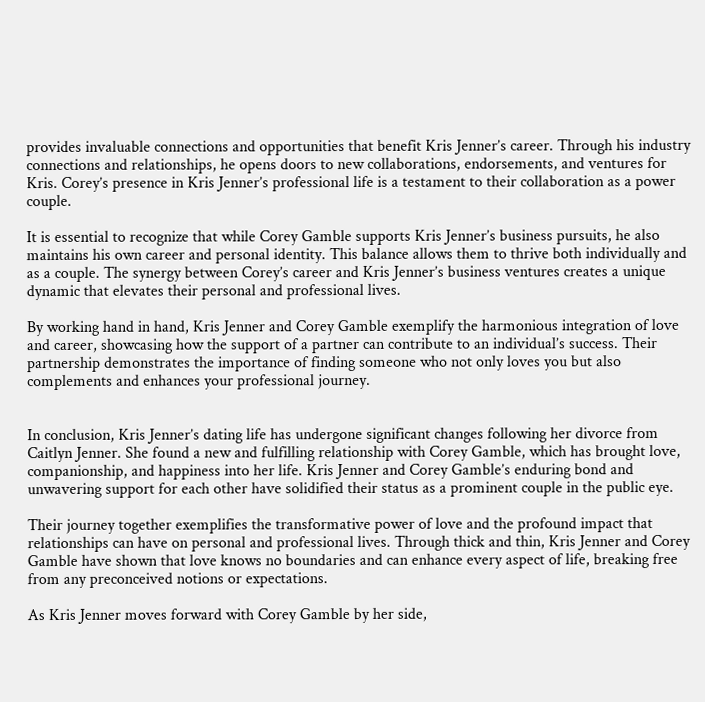provides invaluable connections and opportunities that benefit Kris Jenner’s career. Through his industry connections and relationships, he opens doors to new collaborations, endorsements, and ventures for Kris. Corey’s presence in Kris Jenner’s professional life is a testament to their collaboration as a power couple.

It is essential to recognize that while Corey Gamble supports Kris Jenner’s business pursuits, he also maintains his own career and personal identity. This balance allows them to thrive both individually and as a couple. The synergy between Corey’s career and Kris Jenner’s business ventures creates a unique dynamic that elevates their personal and professional lives.

By working hand in hand, Kris Jenner and Corey Gamble exemplify the harmonious integration of love and career, showcasing how the support of a partner can contribute to an individual’s success. Their partnership demonstrates the importance of finding someone who not only loves you but also complements and enhances your professional journey.


In conclusion, Kris Jenner’s dating life has undergone significant changes following her divorce from Caitlyn Jenner. She found a new and fulfilling relationship with Corey Gamble, which has brought love, companionship, and happiness into her life. Kris Jenner and Corey Gamble’s enduring bond and unwavering support for each other have solidified their status as a prominent couple in the public eye.

Their journey together exemplifies the transformative power of love and the profound impact that relationships can have on personal and professional lives. Through thick and thin, Kris Jenner and Corey Gamble have shown that love knows no boundaries and can enhance every aspect of life, breaking free from any preconceived notions or expectations.

As Kris Jenner moves forward with Corey Gamble by her side,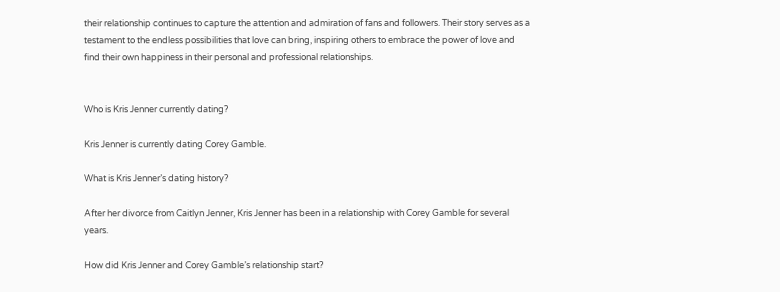their relationship continues to capture the attention and admiration of fans and followers. Their story serves as a testament to the endless possibilities that love can bring, inspiring others to embrace the power of love and find their own happiness in their personal and professional relationships.


Who is Kris Jenner currently dating?

Kris Jenner is currently dating Corey Gamble.

What is Kris Jenner’s dating history?

After her divorce from Caitlyn Jenner, Kris Jenner has been in a relationship with Corey Gamble for several years.

How did Kris Jenner and Corey Gamble’s relationship start?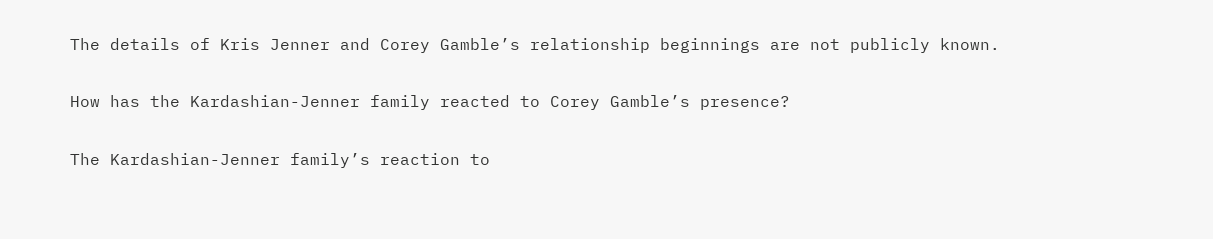The details of Kris Jenner and Corey Gamble’s relationship beginnings are not publicly known.

How has the Kardashian-Jenner family reacted to Corey Gamble’s presence?

The Kardashian-Jenner family’s reaction to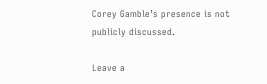Corey Gamble’s presence is not publicly discussed.

Leave a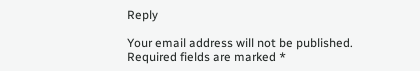Reply

Your email address will not be published. Required fields are marked *